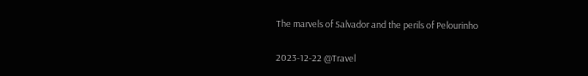The marvels of Salvador and the perils of Pelourinho

2023-12-22 @Travel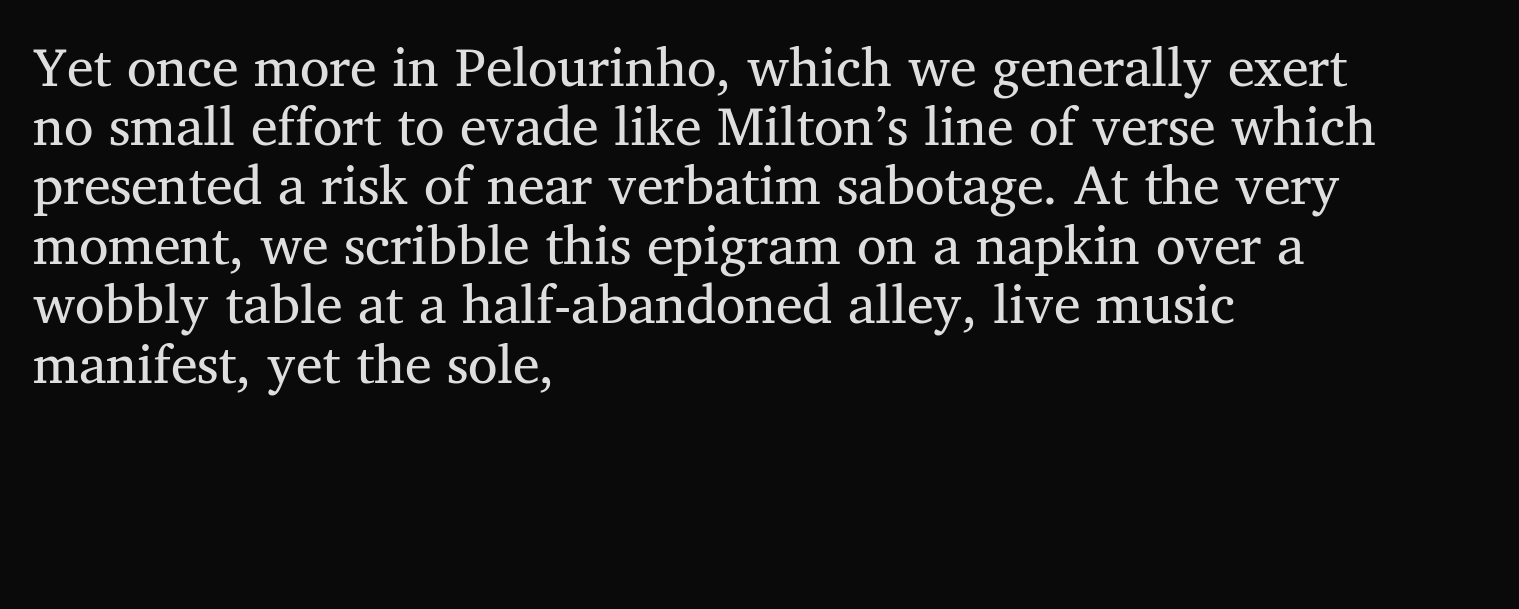Yet once more in Pelourinho, which we generally exert no small effort to evade like Milton’s line of verse which presented a risk of near verbatim sabotage. At the very moment, we scribble this epigram on a napkin over a wobbly table at a half-abandoned alley, live music manifest, yet the sole,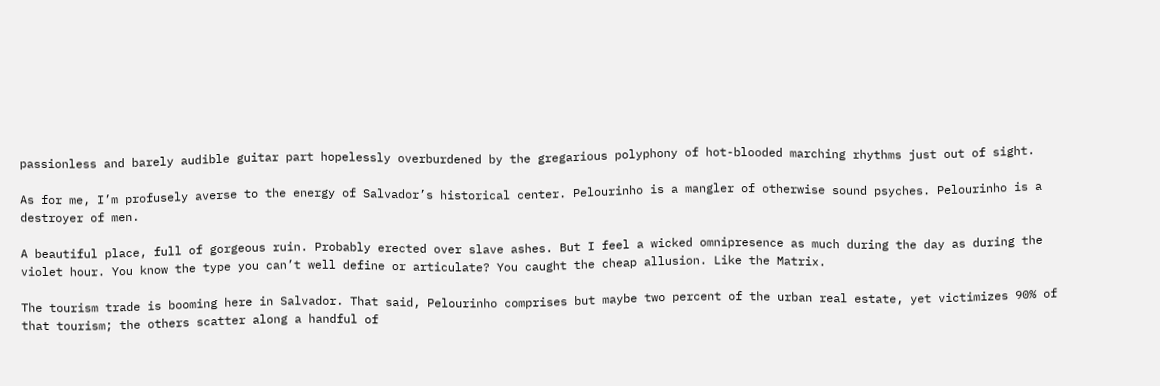passionless and barely audible guitar part hopelessly overburdened by the gregarious polyphony of hot-blooded marching rhythms just out of sight.

As for me, I’m profusely averse to the energy of Salvador’s historical center. Pelourinho is a mangler of otherwise sound psyches. Pelourinho is a destroyer of men.

A beautiful place, full of gorgeous ruin. Probably erected over slave ashes. But I feel a wicked omnipresence as much during the day as during the violet hour. You know the type you can’t well define or articulate? You caught the cheap allusion. Like the Matrix.

The tourism trade is booming here in Salvador. That said, Pelourinho comprises but maybe two percent of the urban real estate, yet victimizes 90% of that tourism; the others scatter along a handful of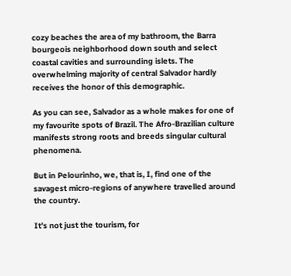cozy beaches the area of my bathroom, the Barra bourgeois neighborhood down south and select coastal cavities and surrounding islets. The overwhelming majority of central Salvador hardly receives the honor of this demographic.

As you can see, Salvador as a whole makes for one of my favourite spots of Brazil. The Afro-Brazilian culture manifests strong roots and breeds singular cultural phenomena.

But in Pelourinho, we, that is, I, find one of the savagest micro-regions of anywhere travelled around the country.

It’s not just the tourism, for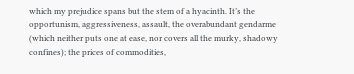which my prejudice spans but the stem of a hyacinth. It’s the opportunism, aggressiveness, assault, the overabundant gendarme (which neither puts one at ease, nor covers all the murky, shadowy confines); the prices of commodities,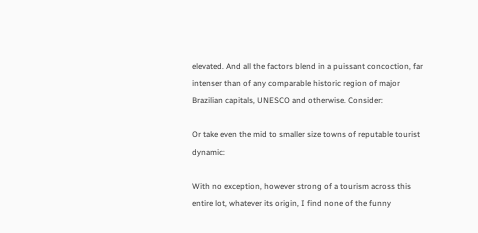elevated. And all the factors blend in a puissant concoction, far intenser than of any comparable historic region of major Brazilian capitals, UNESCO and otherwise. Consider:

Or take even the mid to smaller size towns of reputable tourist dynamic:

With no exception, however strong of a tourism across this entire lot, whatever its origin, I find none of the funny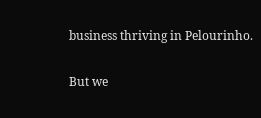business thriving in Pelourinho.

But we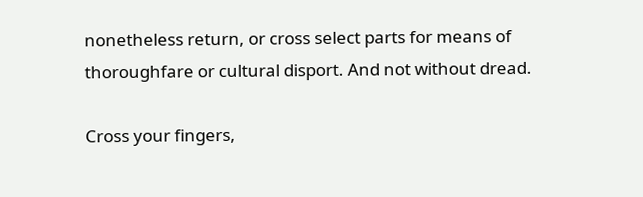nonetheless return, or cross select parts for means of thoroughfare or cultural disport. And not without dread.

Cross your fingers,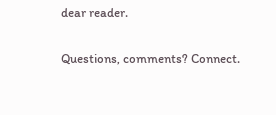dear reader.

Questions, comments? Connect.